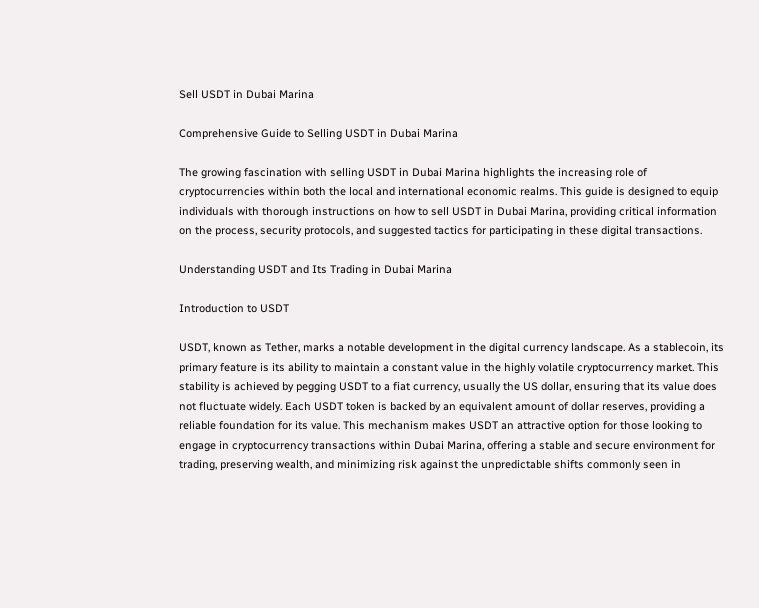Sell USDT in Dubai Marina

Comprehensive Guide to Selling USDT in Dubai Marina

The growing fascination with selling USDT in Dubai Marina highlights the increasing role of cryptocurrencies within both the local and international economic realms. This guide is designed to equip individuals with thorough instructions on how to sell USDT in Dubai Marina, providing critical information on the process, security protocols, and suggested tactics for participating in these digital transactions.

Understanding USDT and Its Trading in Dubai Marina

Introduction to USDT

USDT, known as Tether, marks a notable development in the digital currency landscape. As a stablecoin, its primary feature is its ability to maintain a constant value in the highly volatile cryptocurrency market. This stability is achieved by pegging USDT to a fiat currency, usually the US dollar, ensuring that its value does not fluctuate widely. Each USDT token is backed by an equivalent amount of dollar reserves, providing a reliable foundation for its value. This mechanism makes USDT an attractive option for those looking to engage in cryptocurrency transactions within Dubai Marina, offering a stable and secure environment for trading, preserving wealth, and minimizing risk against the unpredictable shifts commonly seen in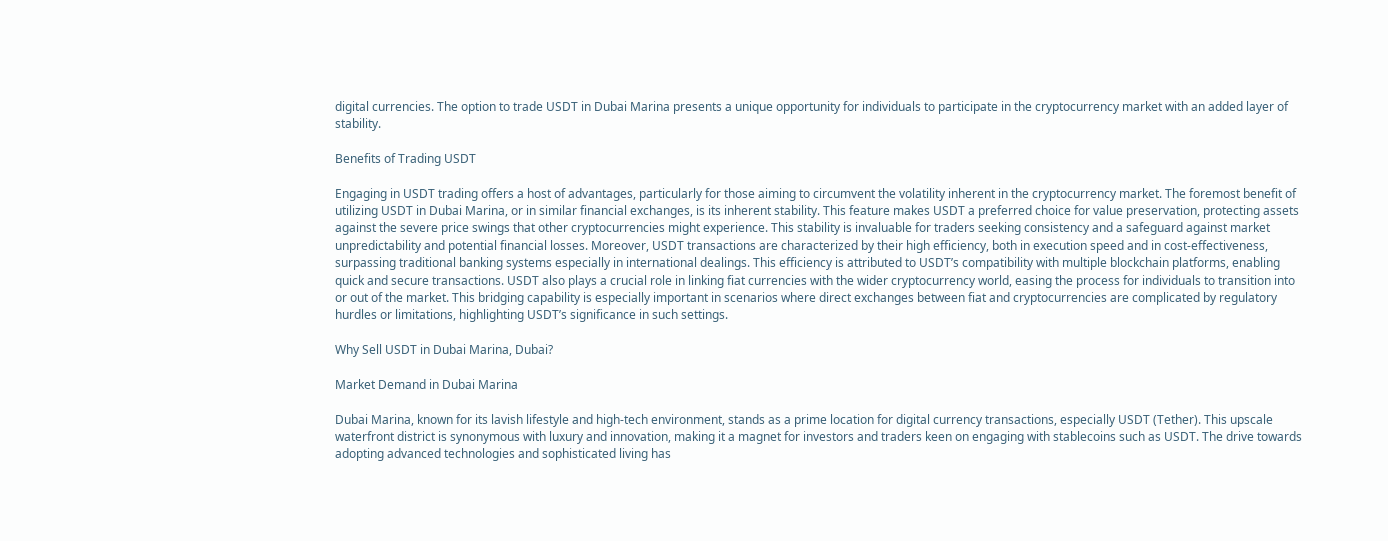digital currencies. The option to trade USDT in Dubai Marina presents a unique opportunity for individuals to participate in the cryptocurrency market with an added layer of stability.

Benefits of Trading USDT

Engaging in USDT trading offers a host of advantages, particularly for those aiming to circumvent the volatility inherent in the cryptocurrency market. The foremost benefit of utilizing USDT in Dubai Marina, or in similar financial exchanges, is its inherent stability. This feature makes USDT a preferred choice for value preservation, protecting assets against the severe price swings that other cryptocurrencies might experience. This stability is invaluable for traders seeking consistency and a safeguard against market unpredictability and potential financial losses. Moreover, USDT transactions are characterized by their high efficiency, both in execution speed and in cost-effectiveness, surpassing traditional banking systems especially in international dealings. This efficiency is attributed to USDT’s compatibility with multiple blockchain platforms, enabling quick and secure transactions. USDT also plays a crucial role in linking fiat currencies with the wider cryptocurrency world, easing the process for individuals to transition into or out of the market. This bridging capability is especially important in scenarios where direct exchanges between fiat and cryptocurrencies are complicated by regulatory hurdles or limitations, highlighting USDT’s significance in such settings.

Why Sell USDT in Dubai Marina, Dubai?

Market Demand in Dubai Marina

Dubai Marina, known for its lavish lifestyle and high-tech environment, stands as a prime location for digital currency transactions, especially USDT (Tether). This upscale waterfront district is synonymous with luxury and innovation, making it a magnet for investors and traders keen on engaging with stablecoins such as USDT. The drive towards adopting advanced technologies and sophisticated living has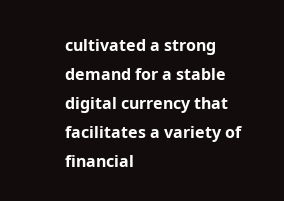cultivated a strong demand for a stable digital currency that facilitates a variety of financial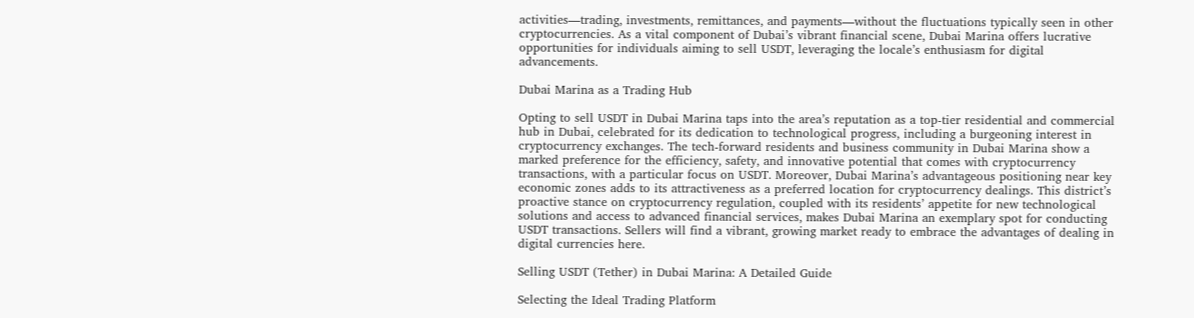activities—trading, investments, remittances, and payments—without the fluctuations typically seen in other cryptocurrencies. As a vital component of Dubai’s vibrant financial scene, Dubai Marina offers lucrative opportunities for individuals aiming to sell USDT, leveraging the locale’s enthusiasm for digital advancements.

Dubai Marina as a Trading Hub

Opting to sell USDT in Dubai Marina taps into the area’s reputation as a top-tier residential and commercial hub in Dubai, celebrated for its dedication to technological progress, including a burgeoning interest in cryptocurrency exchanges. The tech-forward residents and business community in Dubai Marina show a marked preference for the efficiency, safety, and innovative potential that comes with cryptocurrency transactions, with a particular focus on USDT. Moreover, Dubai Marina’s advantageous positioning near key economic zones adds to its attractiveness as a preferred location for cryptocurrency dealings. This district’s proactive stance on cryptocurrency regulation, coupled with its residents’ appetite for new technological solutions and access to advanced financial services, makes Dubai Marina an exemplary spot for conducting USDT transactions. Sellers will find a vibrant, growing market ready to embrace the advantages of dealing in digital currencies here.

Selling USDT (Tether) in Dubai Marina: A Detailed Guide

Selecting the Ideal Trading Platform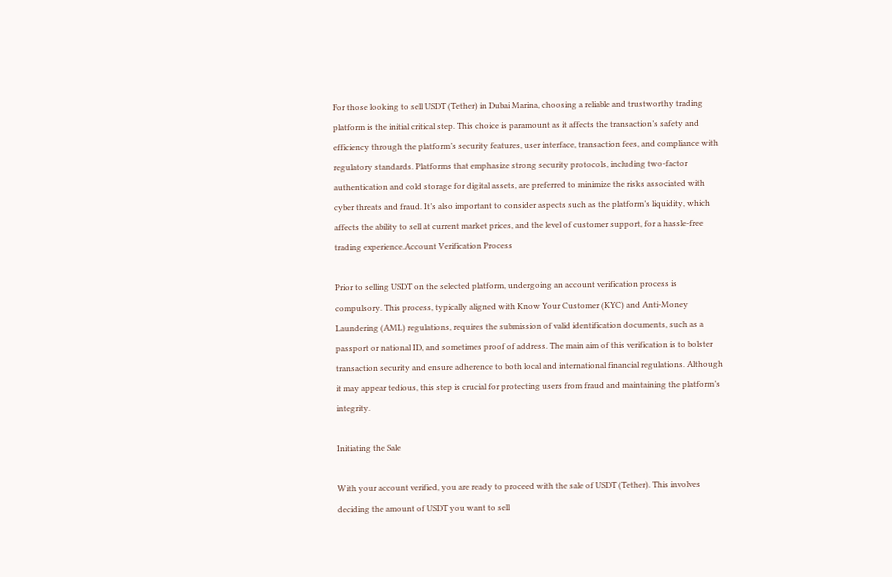For those looking to sell USDT (Tether) in Dubai Marina, choosing a reliable and trustworthy trading platform is the initial critical step. This choice is paramount as it affects the transaction’s safety and efficiency through the platform’s security features, user interface, transaction fees, and compliance with regulatory standards. Platforms that emphasize strong security protocols, including two-factor authentication and cold storage for digital assets, are preferred to minimize the risks associated with cyber threats and fraud. It’s also important to consider aspects such as the platform’s liquidity, which affects the ability to sell at current market prices, and the level of customer support, for a hassle-free trading experience.Account Verification Process

Prior to selling USDT on the selected platform, undergoing an account verification process is compulsory. This process, typically aligned with Know Your Customer (KYC) and Anti-Money Laundering (AML) regulations, requires the submission of valid identification documents, such as a passport or national ID, and sometimes proof of address. The main aim of this verification is to bolster transaction security and ensure adherence to both local and international financial regulations. Although it may appear tedious, this step is crucial for protecting users from fraud and maintaining the platform’s integrity.

Initiating the Sale

With your account verified, you are ready to proceed with the sale of USDT (Tether). This involves deciding the amount of USDT you want to sell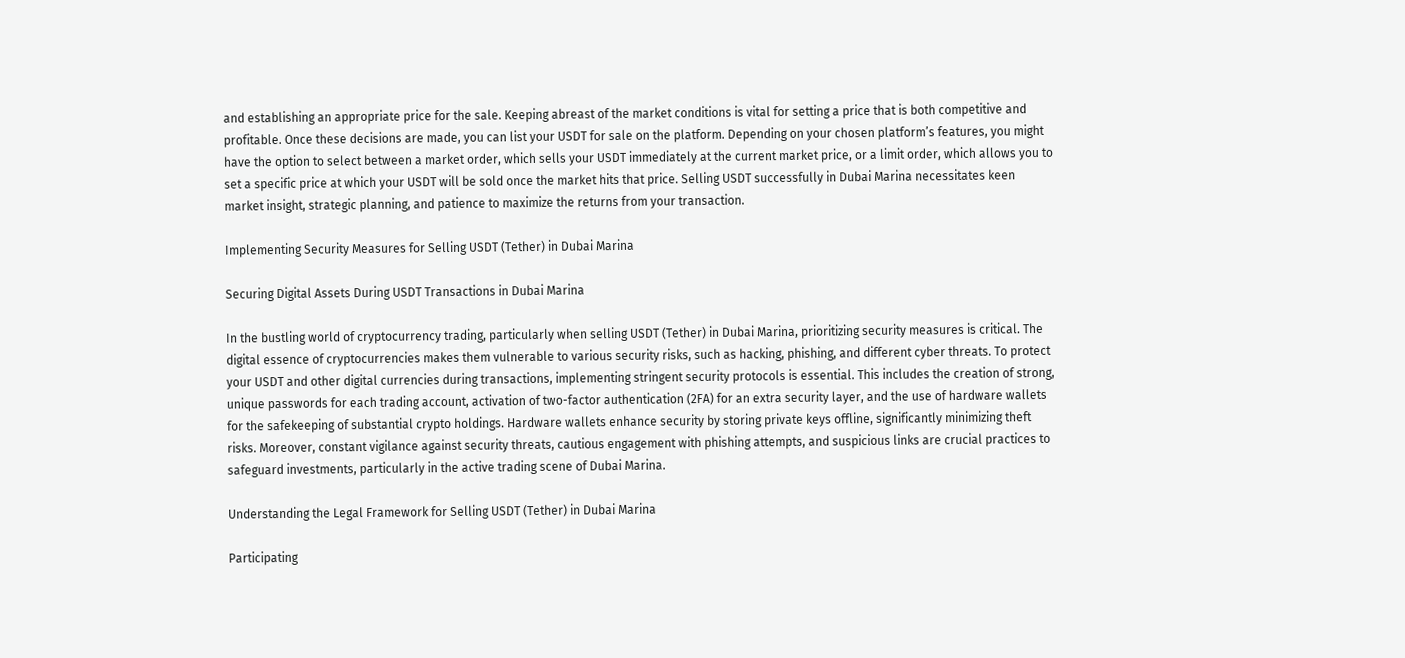and establishing an appropriate price for the sale. Keeping abreast of the market conditions is vital for setting a price that is both competitive and profitable. Once these decisions are made, you can list your USDT for sale on the platform. Depending on your chosen platform’s features, you might have the option to select between a market order, which sells your USDT immediately at the current market price, or a limit order, which allows you to set a specific price at which your USDT will be sold once the market hits that price. Selling USDT successfully in Dubai Marina necessitates keen market insight, strategic planning, and patience to maximize the returns from your transaction.

Implementing Security Measures for Selling USDT (Tether) in Dubai Marina

Securing Digital Assets During USDT Transactions in Dubai Marina

In the bustling world of cryptocurrency trading, particularly when selling USDT (Tether) in Dubai Marina, prioritizing security measures is critical. The digital essence of cryptocurrencies makes them vulnerable to various security risks, such as hacking, phishing, and different cyber threats. To protect your USDT and other digital currencies during transactions, implementing stringent security protocols is essential. This includes the creation of strong, unique passwords for each trading account, activation of two-factor authentication (2FA) for an extra security layer, and the use of hardware wallets for the safekeeping of substantial crypto holdings. Hardware wallets enhance security by storing private keys offline, significantly minimizing theft risks. Moreover, constant vigilance against security threats, cautious engagement with phishing attempts, and suspicious links are crucial practices to safeguard investments, particularly in the active trading scene of Dubai Marina.

Understanding the Legal Framework for Selling USDT (Tether) in Dubai Marina

Participating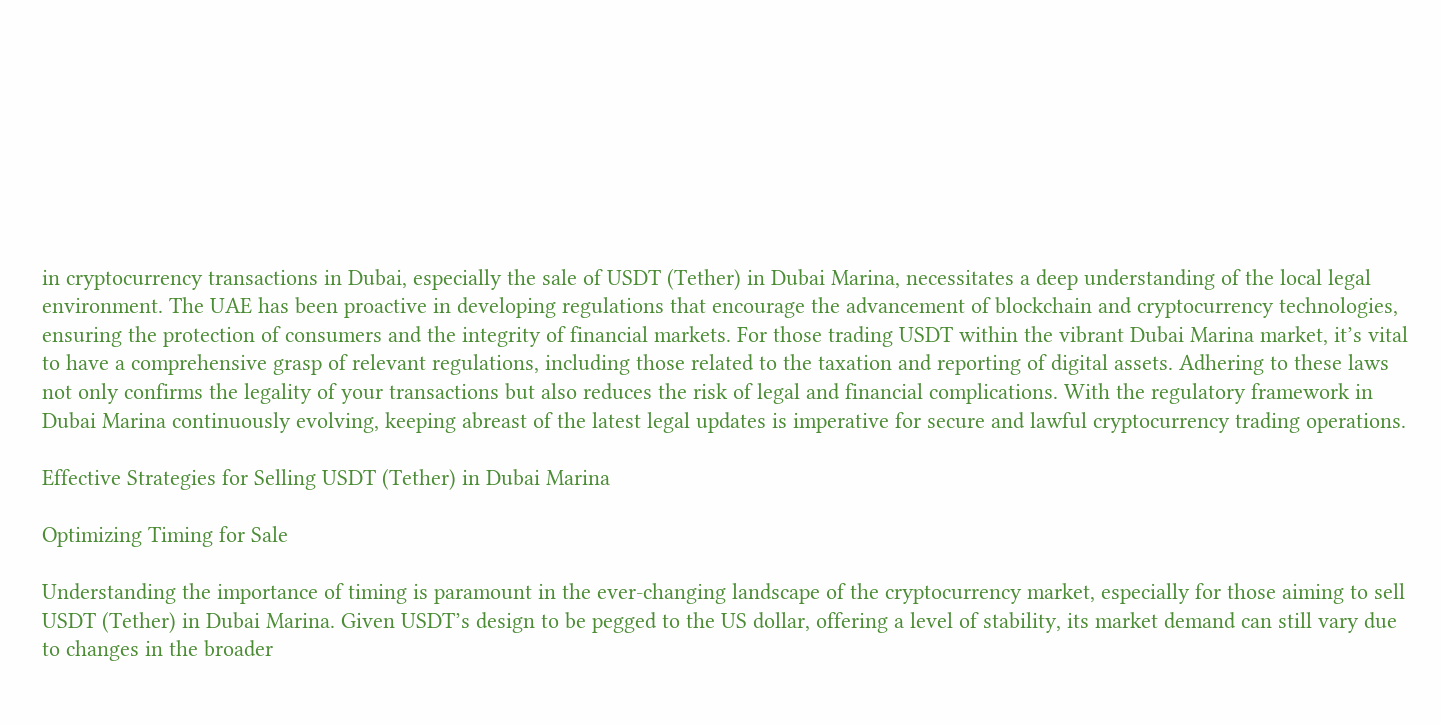in cryptocurrency transactions in Dubai, especially the sale of USDT (Tether) in Dubai Marina, necessitates a deep understanding of the local legal environment. The UAE has been proactive in developing regulations that encourage the advancement of blockchain and cryptocurrency technologies, ensuring the protection of consumers and the integrity of financial markets. For those trading USDT within the vibrant Dubai Marina market, it’s vital to have a comprehensive grasp of relevant regulations, including those related to the taxation and reporting of digital assets. Adhering to these laws not only confirms the legality of your transactions but also reduces the risk of legal and financial complications. With the regulatory framework in Dubai Marina continuously evolving, keeping abreast of the latest legal updates is imperative for secure and lawful cryptocurrency trading operations.

Effective Strategies for Selling USDT (Tether) in Dubai Marina

Optimizing Timing for Sale

Understanding the importance of timing is paramount in the ever-changing landscape of the cryptocurrency market, especially for those aiming to sell USDT (Tether) in Dubai Marina. Given USDT’s design to be pegged to the US dollar, offering a level of stability, its market demand can still vary due to changes in the broader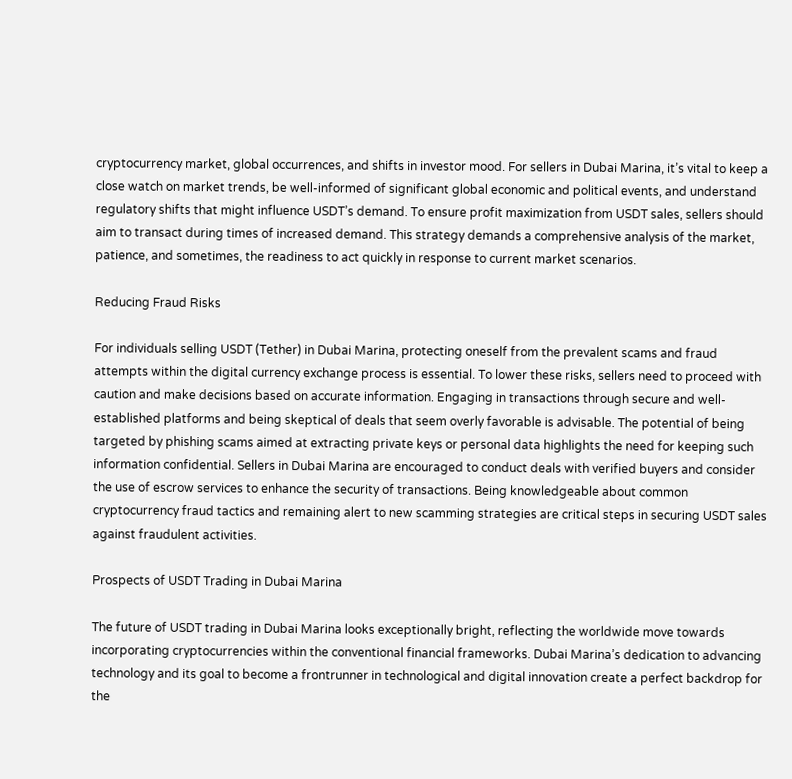cryptocurrency market, global occurrences, and shifts in investor mood. For sellers in Dubai Marina, it’s vital to keep a close watch on market trends, be well-informed of significant global economic and political events, and understand regulatory shifts that might influence USDT’s demand. To ensure profit maximization from USDT sales, sellers should aim to transact during times of increased demand. This strategy demands a comprehensive analysis of the market, patience, and sometimes, the readiness to act quickly in response to current market scenarios.

Reducing Fraud Risks

For individuals selling USDT (Tether) in Dubai Marina, protecting oneself from the prevalent scams and fraud attempts within the digital currency exchange process is essential. To lower these risks, sellers need to proceed with caution and make decisions based on accurate information. Engaging in transactions through secure and well-established platforms and being skeptical of deals that seem overly favorable is advisable. The potential of being targeted by phishing scams aimed at extracting private keys or personal data highlights the need for keeping such information confidential. Sellers in Dubai Marina are encouraged to conduct deals with verified buyers and consider the use of escrow services to enhance the security of transactions. Being knowledgeable about common cryptocurrency fraud tactics and remaining alert to new scamming strategies are critical steps in securing USDT sales against fraudulent activities.

Prospects of USDT Trading in Dubai Marina

The future of USDT trading in Dubai Marina looks exceptionally bright, reflecting the worldwide move towards incorporating cryptocurrencies within the conventional financial frameworks. Dubai Marina’s dedication to advancing technology and its goal to become a frontrunner in technological and digital innovation create a perfect backdrop for the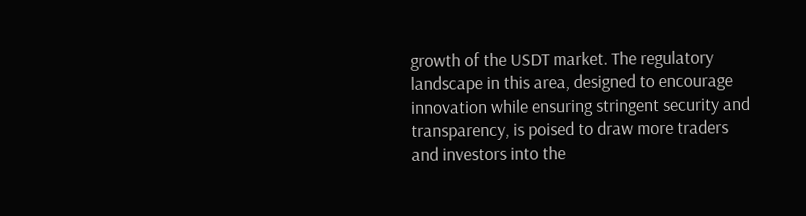growth of the USDT market. The regulatory landscape in this area, designed to encourage innovation while ensuring stringent security and transparency, is poised to draw more traders and investors into the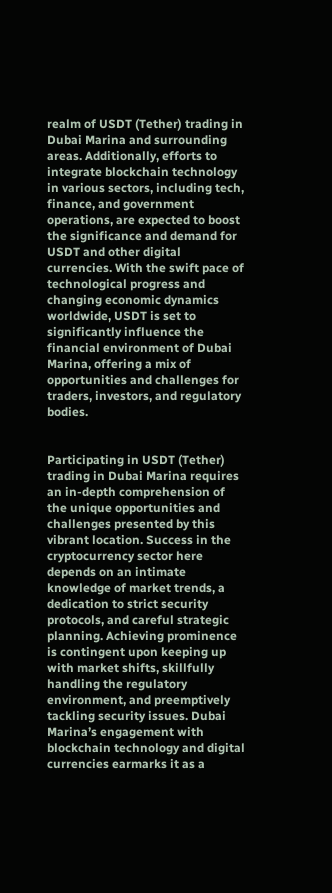realm of USDT (Tether) trading in Dubai Marina and surrounding areas. Additionally, efforts to integrate blockchain technology in various sectors, including tech, finance, and government operations, are expected to boost the significance and demand for USDT and other digital currencies. With the swift pace of technological progress and changing economic dynamics worldwide, USDT is set to significantly influence the financial environment of Dubai Marina, offering a mix of opportunities and challenges for traders, investors, and regulatory bodies.


Participating in USDT (Tether) trading in Dubai Marina requires an in-depth comprehension of the unique opportunities and challenges presented by this vibrant location. Success in the cryptocurrency sector here depends on an intimate knowledge of market trends, a dedication to strict security protocols, and careful strategic planning. Achieving prominence is contingent upon keeping up with market shifts, skillfully handling the regulatory environment, and preemptively tackling security issues. Dubai Marina’s engagement with blockchain technology and digital currencies earmarks it as a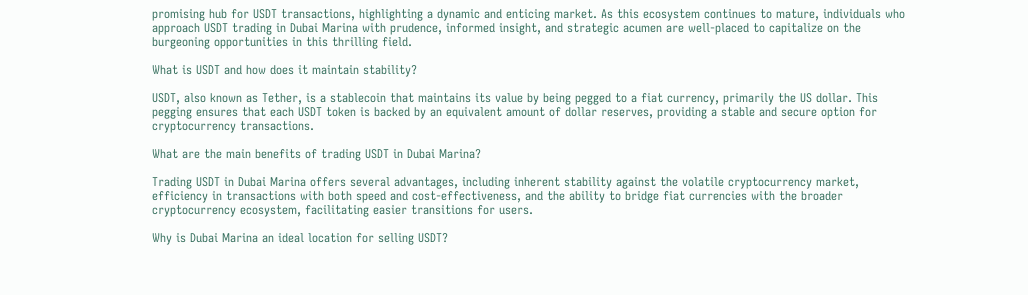promising hub for USDT transactions, highlighting a dynamic and enticing market. As this ecosystem continues to mature, individuals who approach USDT trading in Dubai Marina with prudence, informed insight, and strategic acumen are well-placed to capitalize on the burgeoning opportunities in this thrilling field.

What is USDT and how does it maintain stability?

USDT, also known as Tether, is a stablecoin that maintains its value by being pegged to a fiat currency, primarily the US dollar. This pegging ensures that each USDT token is backed by an equivalent amount of dollar reserves, providing a stable and secure option for cryptocurrency transactions.

What are the main benefits of trading USDT in Dubai Marina?

Trading USDT in Dubai Marina offers several advantages, including inherent stability against the volatile cryptocurrency market, efficiency in transactions with both speed and cost-effectiveness, and the ability to bridge fiat currencies with the broader cryptocurrency ecosystem, facilitating easier transitions for users.

Why is Dubai Marina an ideal location for selling USDT?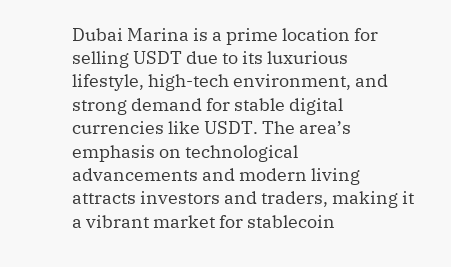Dubai Marina is a prime location for selling USDT due to its luxurious lifestyle, high-tech environment, and strong demand for stable digital currencies like USDT. The area’s emphasis on technological advancements and modern living attracts investors and traders, making it a vibrant market for stablecoin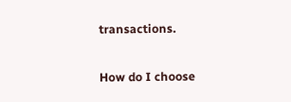transactions.

How do I choose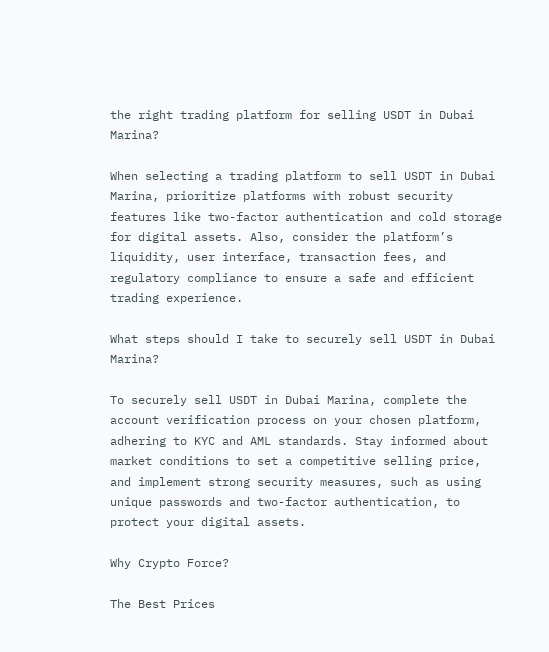the right trading platform for selling USDT in Dubai Marina?

When selecting a trading platform to sell USDT in Dubai Marina, prioritize platforms with robust security features like two-factor authentication and cold storage for digital assets. Also, consider the platform’s liquidity, user interface, transaction fees, and regulatory compliance to ensure a safe and efficient trading experience.

What steps should I take to securely sell USDT in Dubai Marina?

To securely sell USDT in Dubai Marina, complete the account verification process on your chosen platform, adhering to KYC and AML standards. Stay informed about market conditions to set a competitive selling price, and implement strong security measures, such as using unique passwords and two-factor authentication, to protect your digital assets.

Why Crypto Force?

The Best Prices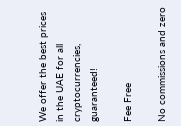We offer the best prices in the UAE for all cryptocurrencies, guaranteed!

Fee Free

No commissions and zero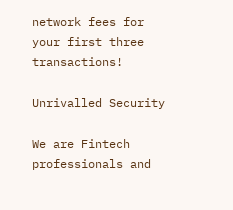network fees for your first three transactions!

Unrivalled Security

We are Fintech professionals and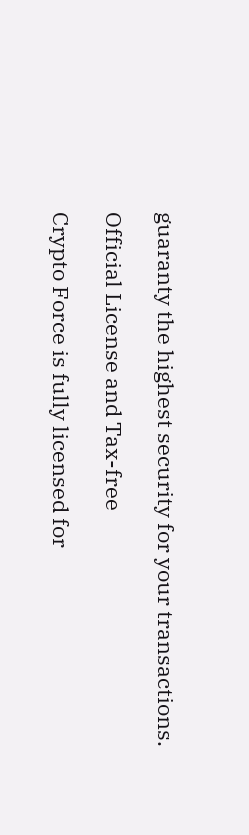guaranty the highest security for your transactions.

Official License and Tax-free

Crypto Force is fully licensed for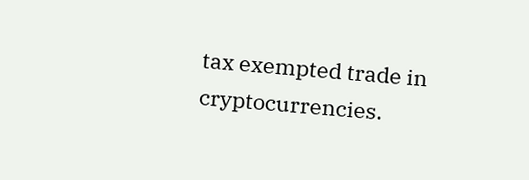tax exempted trade in cryptocurrencies.